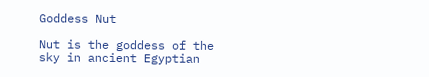Goddess Nut

Nut is the goddess of the sky in ancient Egyptian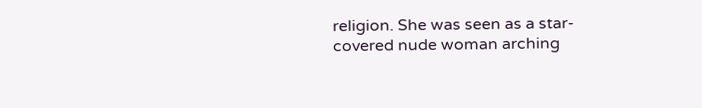religion. She was seen as a star-covered nude woman arching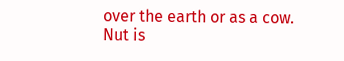over the earth or as a cow. Nut is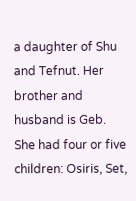a daughter of Shu and Tefnut. Her brother and husband is Geb. She had four or five children: Osiris, Set,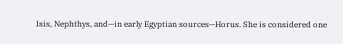Isis, Nephthys, and—in early Egyptian sources—Horus. She is considered one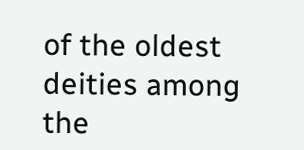of the oldest deities among the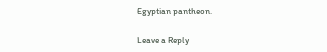Egyptian pantheon.

Leave a Reply